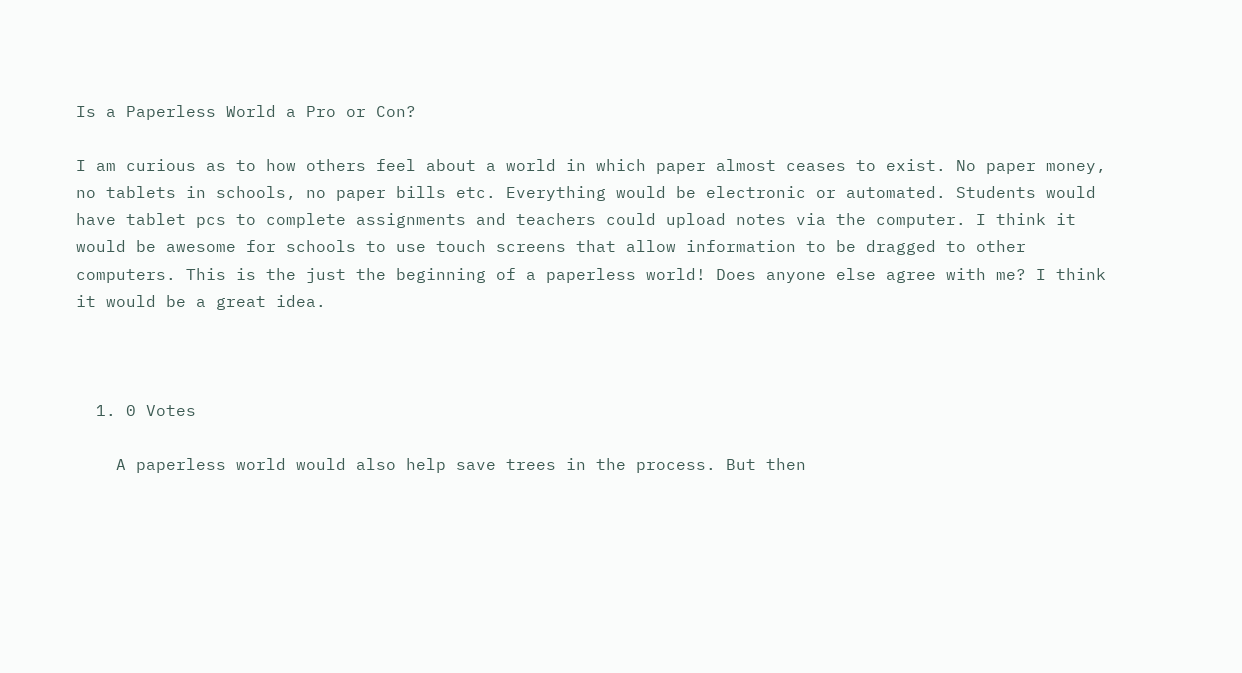Is a Paperless World a Pro or Con?

I am curious as to how others feel about a world in which paper almost ceases to exist. No paper money, no tablets in schools, no paper bills etc. Everything would be electronic or automated. Students would have tablet pcs to complete assignments and teachers could upload notes via the computer. I think it would be awesome for schools to use touch screens that allow information to be dragged to other computers. This is the just the beginning of a paperless world! Does anyone else agree with me? I think it would be a great idea.



  1. 0 Votes

    A paperless world would also help save trees in the process. But then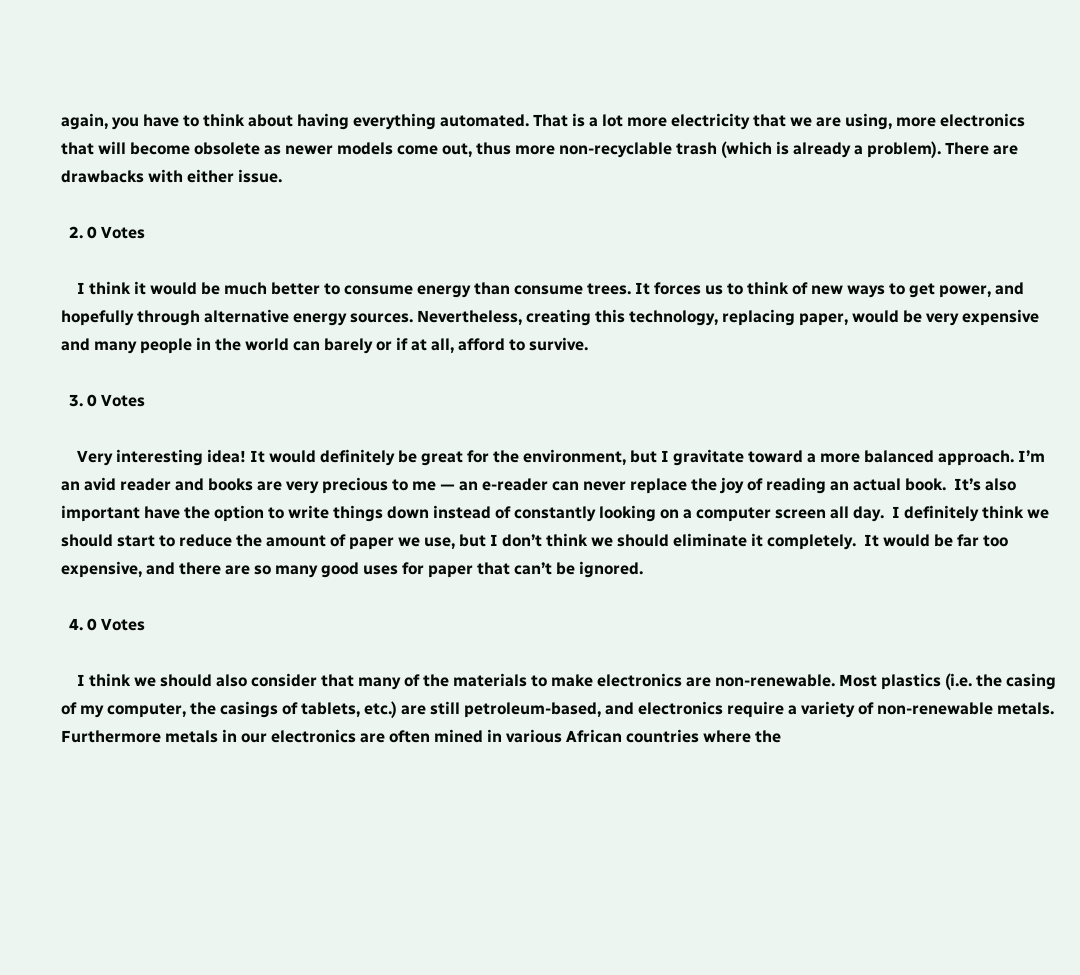again, you have to think about having everything automated. That is a lot more electricity that we are using, more electronics that will become obsolete as newer models come out, thus more non-recyclable trash (which is already a problem). There are drawbacks with either issue.

  2. 0 Votes

    I think it would be much better to consume energy than consume trees. It forces us to think of new ways to get power, and hopefully through alternative energy sources. Nevertheless, creating this technology, replacing paper, would be very expensive and many people in the world can barely or if at all, afford to survive.

  3. 0 Votes

    Very interesting idea! It would definitely be great for the environment, but I gravitate toward a more balanced approach. I’m an avid reader and books are very precious to me — an e-reader can never replace the joy of reading an actual book.  It’s also important have the option to write things down instead of constantly looking on a computer screen all day.  I definitely think we should start to reduce the amount of paper we use, but I don’t think we should eliminate it completely.  It would be far too expensive, and there are so many good uses for paper that can’t be ignored.

  4. 0 Votes

    I think we should also consider that many of the materials to make electronics are non-renewable. Most plastics (i.e. the casing of my computer, the casings of tablets, etc.) are still petroleum-based, and electronics require a variety of non-renewable metals. Furthermore metals in our electronics are often mined in various African countries where the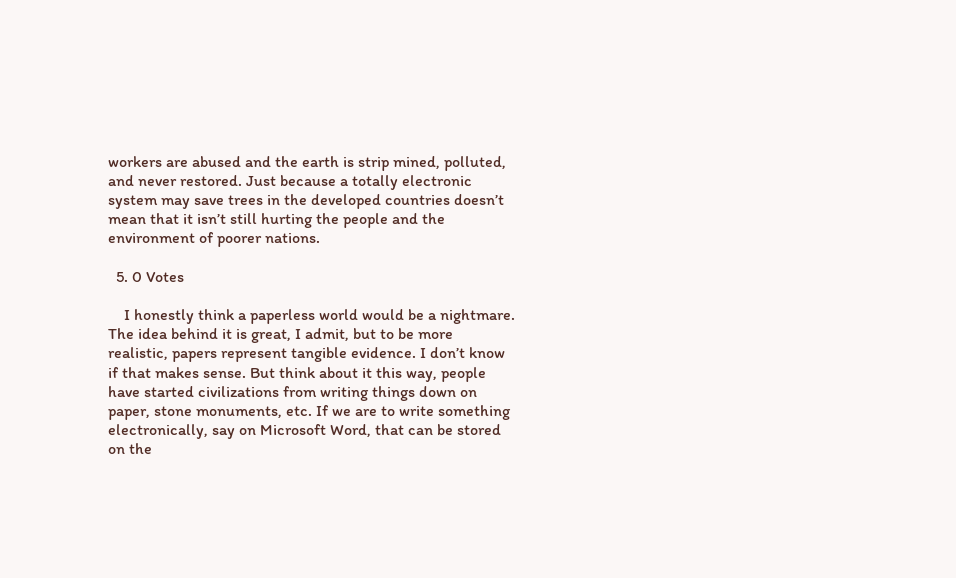workers are abused and the earth is strip mined, polluted, and never restored. Just because a totally electronic system may save trees in the developed countries doesn’t mean that it isn’t still hurting the people and the environment of poorer nations.

  5. 0 Votes

    I honestly think a paperless world would be a nightmare. The idea behind it is great, I admit, but to be more realistic, papers represent tangible evidence. I don’t know if that makes sense. But think about it this way, people have started civilizations from writing things down on paper, stone monuments, etc. If we are to write something electronically, say on Microsoft Word, that can be stored on the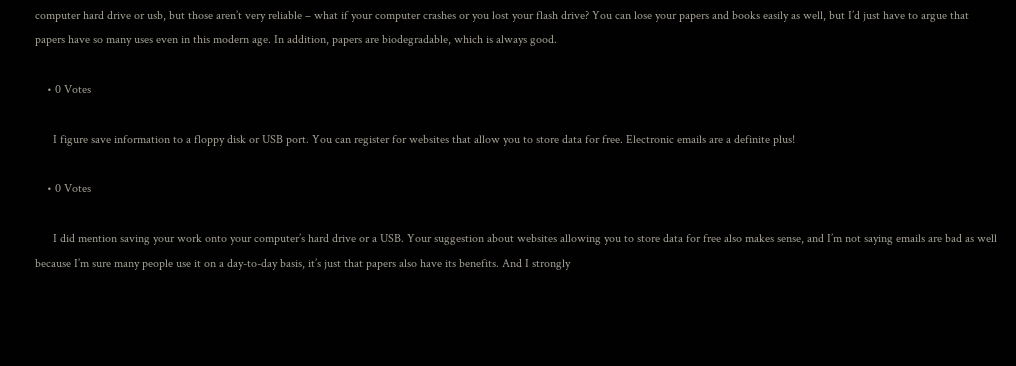computer hard drive or usb, but those aren’t very reliable – what if your computer crashes or you lost your flash drive? You can lose your papers and books easily as well, but I’d just have to argue that papers have so many uses even in this modern age. In addition, papers are biodegradable, which is always good.

    • 0 Votes

      I figure save information to a floppy disk or USB port. You can register for websites that allow you to store data for free. Electronic emails are a definite plus!

    • 0 Votes

      I did mention saving your work onto your computer’s hard drive or a USB. Your suggestion about websites allowing you to store data for free also makes sense, and I’m not saying emails are bad as well because I’m sure many people use it on a day-to-day basis, it’s just that papers also have its benefits. And I strongly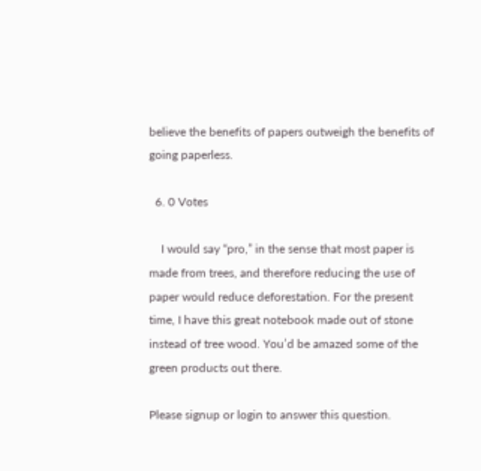believe the benefits of papers outweigh the benefits of going paperless.

  6. 0 Votes

    I would say “pro,” in the sense that most paper is made from trees, and therefore reducing the use of paper would reduce deforestation. For the present time, I have this great notebook made out of stone instead of tree wood. You’d be amazed some of the green products out there.

Please signup or login to answer this question.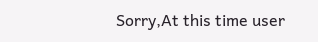Sorry,At this time user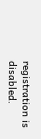registration is disabled.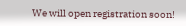We will open registration soon!